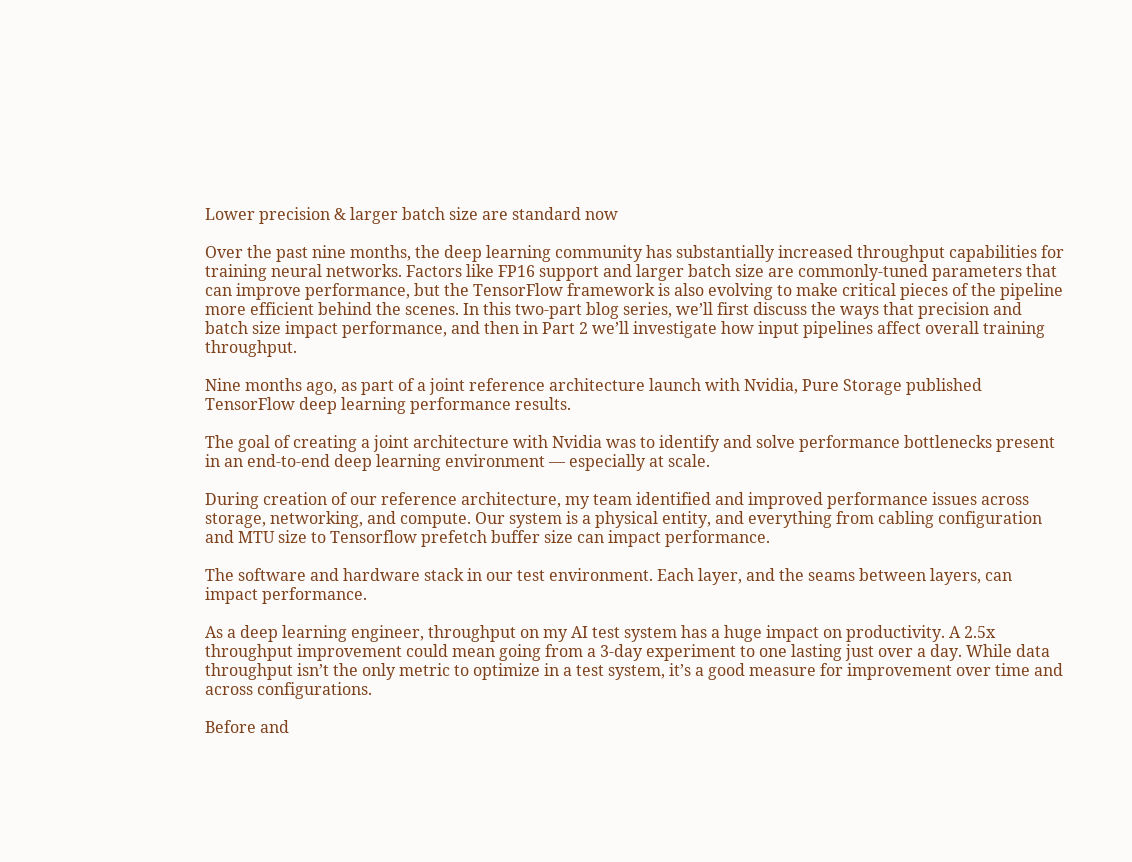Lower precision & larger batch size are standard now

Over the past nine months, the deep learning community has substantially increased throughput capabilities for training neural networks. Factors like FP16 support and larger batch size are commonly-tuned parameters that can improve performance, but the TensorFlow framework is also evolving to make critical pieces of the pipeline more efficient behind the scenes. In this two-part blog series, we’ll first discuss the ways that precision and batch size impact performance, and then in Part 2 we’ll investigate how input pipelines affect overall training throughput.

Nine months ago, as part of a joint reference architecture launch with Nvidia, Pure Storage published TensorFlow deep learning performance results.

The goal of creating a joint architecture with Nvidia was to identify and solve performance bottlenecks present in an end-to-end deep learning environment — especially at scale.

During creation of our reference architecture, my team identified and improved performance issues across storage, networking, and compute. Our system is a physical entity, and everything from cabling configuration and MTU size to Tensorflow prefetch buffer size can impact performance.

The software and hardware stack in our test environment. Each layer, and the seams between layers, can impact performance.

As a deep learning engineer, throughput on my AI test system has a huge impact on productivity. A 2.5x throughput improvement could mean going from a 3-day experiment to one lasting just over a day. While data throughput isn’t the only metric to optimize in a test system, it’s a good measure for improvement over time and across configurations.

Before and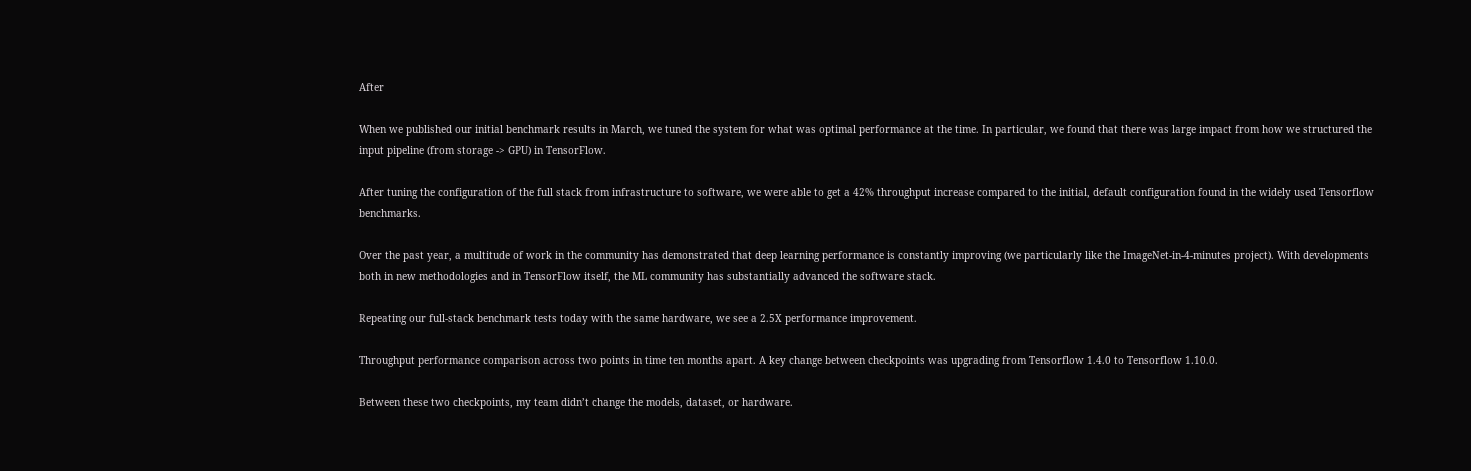After

When we published our initial benchmark results in March, we tuned the system for what was optimal performance at the time. In particular, we found that there was large impact from how we structured the input pipeline (from storage -> GPU) in TensorFlow.

After tuning the configuration of the full stack from infrastructure to software, we were able to get a 42% throughput increase compared to the initial, default configuration found in the widely used Tensorflow benchmarks.

Over the past year, a multitude of work in the community has demonstrated that deep learning performance is constantly improving (we particularly like the ImageNet-in-4-minutes project). With developments both in new methodologies and in TensorFlow itself, the ML community has substantially advanced the software stack.

Repeating our full-stack benchmark tests today with the same hardware, we see a 2.5X performance improvement.

Throughput performance comparison across two points in time ten months apart. A key change between checkpoints was upgrading from Tensorflow 1.4.0 to Tensorflow 1.10.0.

Between these two checkpoints, my team didn’t change the models, dataset, or hardware.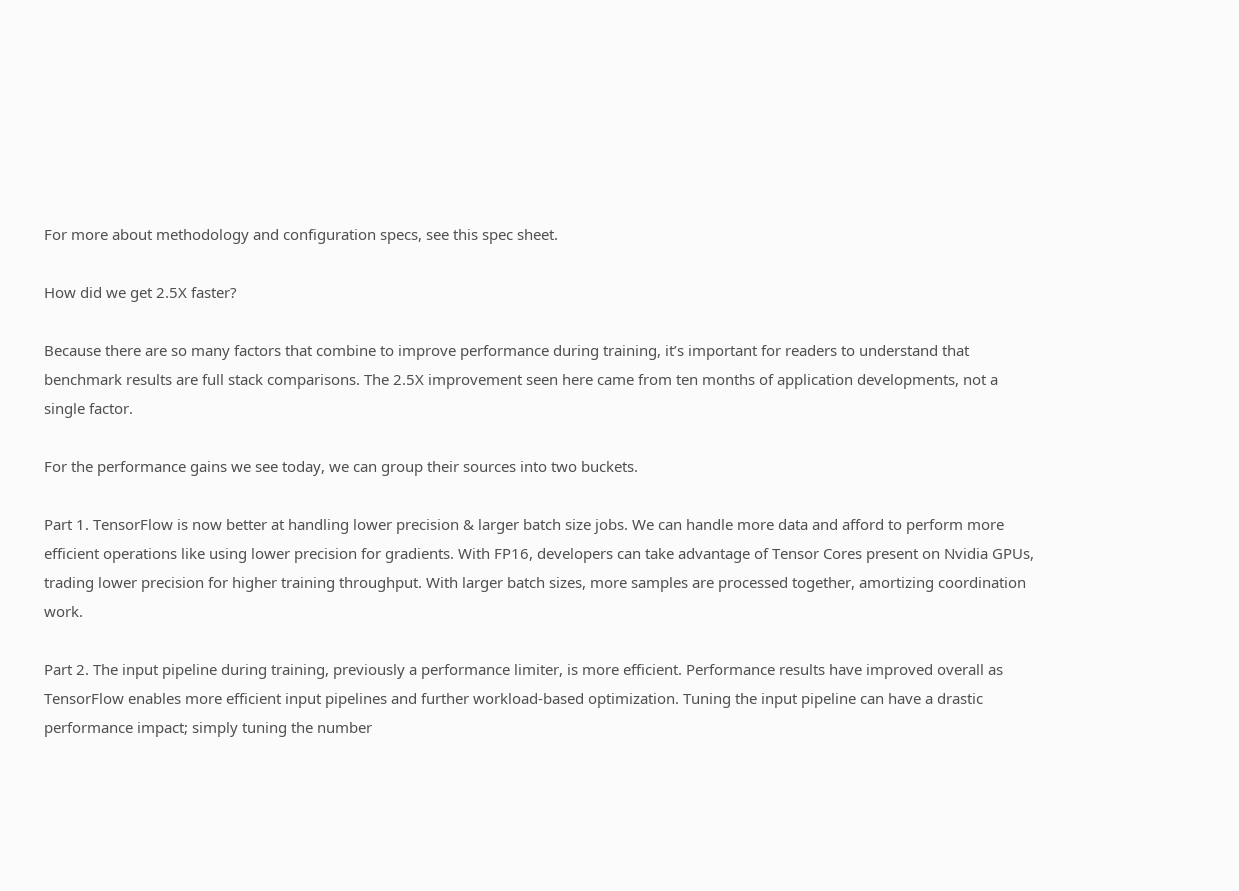For more about methodology and configuration specs, see this spec sheet.

How did we get 2.5X faster?

Because there are so many factors that combine to improve performance during training, it’s important for readers to understand that benchmark results are full stack comparisons. The 2.5X improvement seen here came from ten months of application developments, not a single factor.

For the performance gains we see today, we can group their sources into two buckets.

Part 1. TensorFlow is now better at handling lower precision & larger batch size jobs. We can handle more data and afford to perform more efficient operations like using lower precision for gradients. With FP16, developers can take advantage of Tensor Cores present on Nvidia GPUs, trading lower precision for higher training throughput. With larger batch sizes, more samples are processed together, amortizing coordination work.

Part 2. The input pipeline during training, previously a performance limiter, is more efficient. Performance results have improved overall as TensorFlow enables more efficient input pipelines and further workload-based optimization. Tuning the input pipeline can have a drastic performance impact; simply tuning the number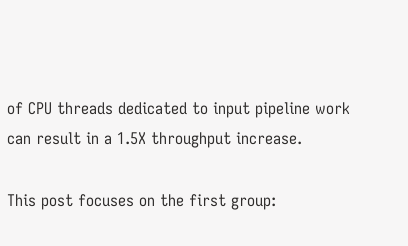of CPU threads dedicated to input pipeline work can result in a 1.5X throughput increase.

This post focuses on the first group: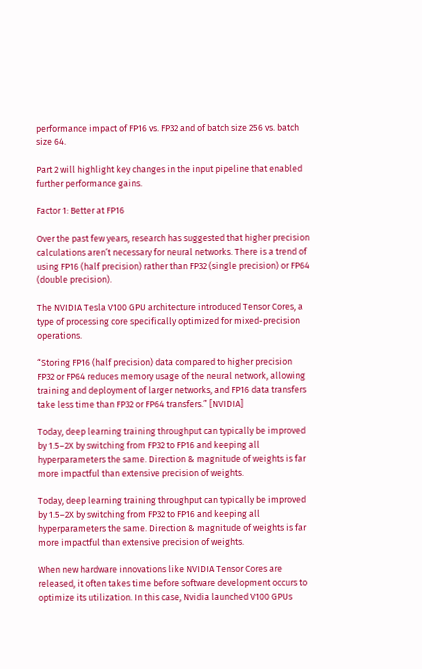performance impact of FP16 vs. FP32 and of batch size 256 vs. batch size 64.

Part 2 will highlight key changes in the input pipeline that enabled further performance gains.

Factor 1: Better at FP16

Over the past few years, research has suggested that higher precision calculations aren’t necessary for neural networks. There is a trend of using FP16 (half precision) rather than FP32 (single precision) or FP64 (double precision).

The NVIDIA Tesla V100 GPU architecture introduced Tensor Cores, a type of processing core specifically optimized for mixed-precision operations.

“Storing FP16 (half precision) data compared to higher precision FP32 or FP64 reduces memory usage of the neural network, allowing training and deployment of larger networks, and FP16 data transfers take less time than FP32 or FP64 transfers.” [NVIDIA]

Today, deep learning training throughput can typically be improved by 1.5–2X by switching from FP32 to FP16 and keeping all hyperparameters the same. Direction & magnitude of weights is far more impactful than extensive precision of weights.

Today, deep learning training throughput can typically be improved by 1.5–2X by switching from FP32 to FP16 and keeping all hyperparameters the same. Direction & magnitude of weights is far more impactful than extensive precision of weights.

When new hardware innovations like NVIDIA Tensor Cores are released, it often takes time before software development occurs to optimize its utilization. In this case, Nvidia launched V100 GPUs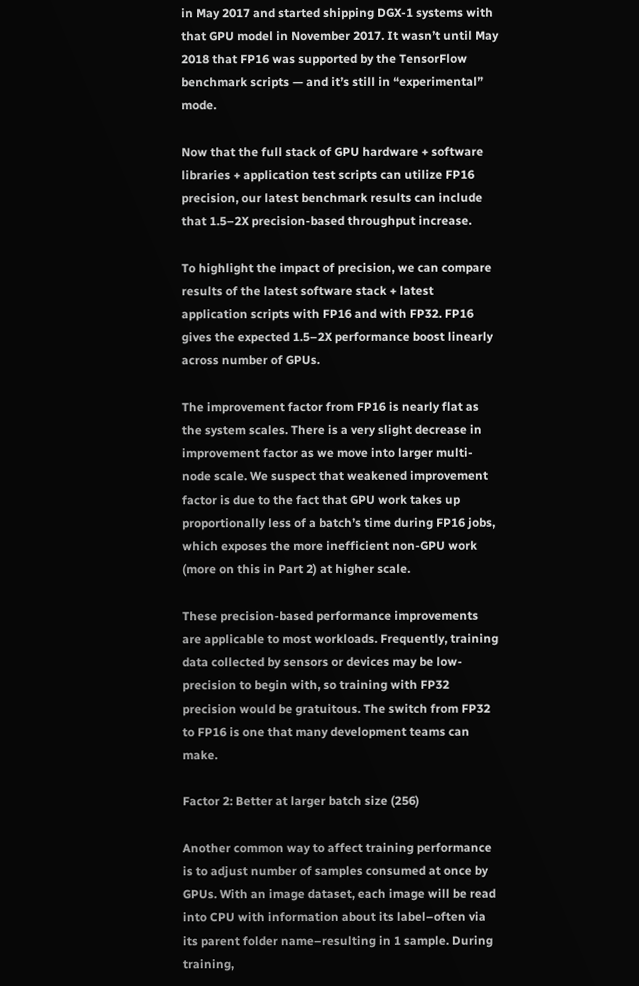in May 2017 and started shipping DGX-1 systems with that GPU model in November 2017. It wasn’t until May 2018 that FP16 was supported by the TensorFlow benchmark scripts — and it’s still in “experimental” mode.

Now that the full stack of GPU hardware + software libraries + application test scripts can utilize FP16 precision, our latest benchmark results can include that 1.5–2X precision-based throughput increase.

To highlight the impact of precision, we can compare results of the latest software stack + latest application scripts with FP16 and with FP32. FP16 gives the expected 1.5–2X performance boost linearly across number of GPUs.

The improvement factor from FP16 is nearly flat as the system scales. There is a very slight decrease in improvement factor as we move into larger multi-node scale. We suspect that weakened improvement factor is due to the fact that GPU work takes up proportionally less of a batch’s time during FP16 jobs, which exposes the more inefficient non-GPU work (more on this in Part 2) at higher scale.

These precision-based performance improvements are applicable to most workloads. Frequently, training data collected by sensors or devices may be low-precision to begin with, so training with FP32 precision would be gratuitous. The switch from FP32 to FP16 is one that many development teams can make.

Factor 2: Better at larger batch size (256)

Another common way to affect training performance is to adjust number of samples consumed at once by GPUs. With an image dataset, each image will be read into CPU with information about its label–often via its parent folder name–resulting in 1 sample. During training,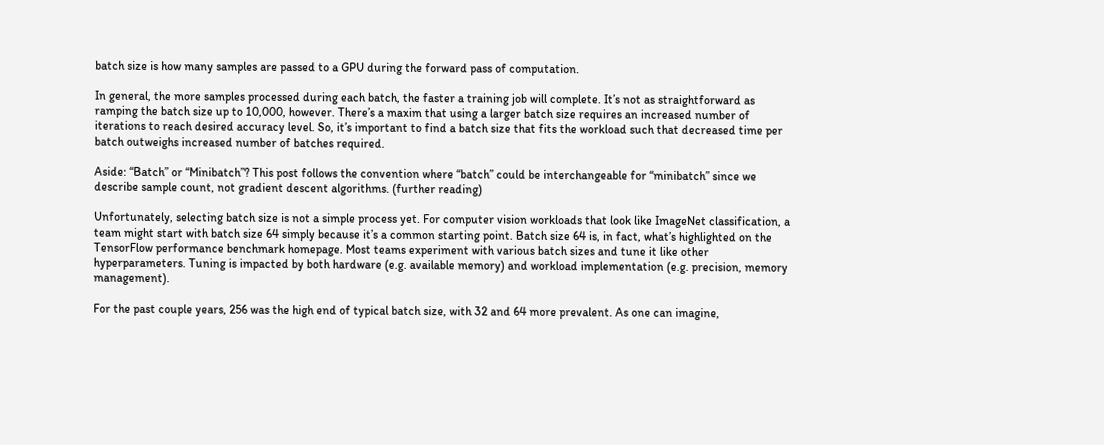batch size is how many samples are passed to a GPU during the forward pass of computation.

In general, the more samples processed during each batch, the faster a training job will complete. It’s not as straightforward as ramping the batch size up to 10,000, however. There’s a maxim that using a larger batch size requires an increased number of iterations to reach desired accuracy level. So, it’s important to find a batch size that fits the workload such that decreased time per batch outweighs increased number of batches required.

Aside: “Batch” or “Minibatch”? This post follows the convention where “batch” could be interchangeable for “minibatch” since we describe sample count, not gradient descent algorithms. (further reading)

Unfortunately, selecting batch size is not a simple process yet. For computer vision workloads that look like ImageNet classification, a team might start with batch size 64 simply because it’s a common starting point. Batch size 64 is, in fact, what’s highlighted on the TensorFlow performance benchmark homepage. Most teams experiment with various batch sizes and tune it like other hyperparameters. Tuning is impacted by both hardware (e.g. available memory) and workload implementation (e.g. precision, memory management).

For the past couple years, 256 was the high end of typical batch size, with 32 and 64 more prevalent. As one can imagine,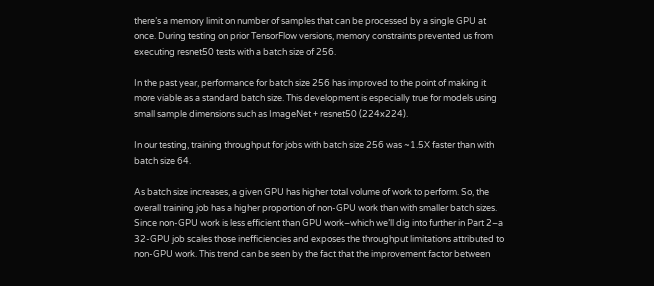there’s a memory limit on number of samples that can be processed by a single GPU at once. During testing on prior TensorFlow versions, memory constraints prevented us from executing resnet50 tests with a batch size of 256.

In the past year, performance for batch size 256 has improved to the point of making it more viable as a standard batch size. This development is especially true for models using small sample dimensions such as ImageNet + resnet50 (224x224).

In our testing, training throughput for jobs with batch size 256 was ~1.5X faster than with batch size 64.

As batch size increases, a given GPU has higher total volume of work to perform. So, the overall training job has a higher proportion of non-GPU work than with smaller batch sizes. Since non-GPU work is less efficient than GPU work–which we’ll dig into further in Part 2–a 32-GPU job scales those inefficiencies and exposes the throughput limitations attributed to non-GPU work. This trend can be seen by the fact that the improvement factor between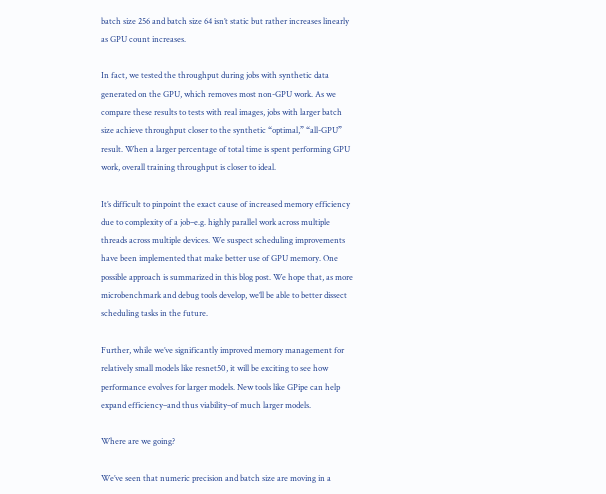batch size 256 and batch size 64 isn’t static but rather increases linearly as GPU count increases.

In fact, we tested the throughput during jobs with synthetic data generated on the GPU, which removes most non-GPU work. As we compare these results to tests with real images, jobs with larger batch size achieve throughput closer to the synthetic “optimal,” “all-GPU” result. When a larger percentage of total time is spent performing GPU work, overall training throughput is closer to ideal.

It’s difficult to pinpoint the exact cause of increased memory efficiency due to complexity of a job–e.g. highly parallel work across multiple threads across multiple devices. We suspect scheduling improvements have been implemented that make better use of GPU memory. One possible approach is summarized in this blog post. We hope that, as more microbenchmark and debug tools develop, we’ll be able to better dissect scheduling tasks in the future.

Further, while we’ve significantly improved memory management for relatively small models like resnet50, it will be exciting to see how performance evolves for larger models. New tools like GPipe can help expand efficiency–and thus viability–of much larger models.

Where are we going?

We’ve seen that numeric precision and batch size are moving in a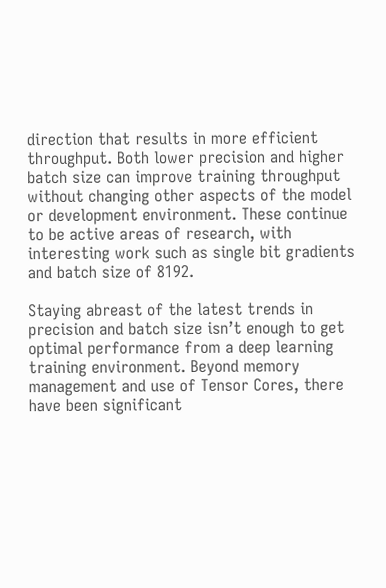direction that results in more efficient throughput. Both lower precision and higher batch size can improve training throughput without changing other aspects of the model or development environment. These continue to be active areas of research, with interesting work such as single bit gradients and batch size of 8192.

Staying abreast of the latest trends in precision and batch size isn’t enough to get optimal performance from a deep learning training environment. Beyond memory management and use of Tensor Cores, there have been significant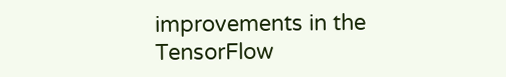improvements in the TensorFlow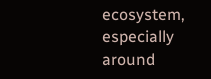ecosystem, especially around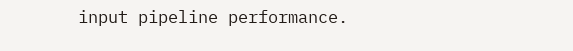input pipeline performance.